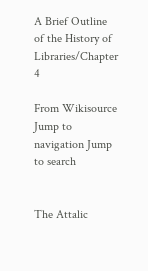A Brief Outline of the History of Libraries/Chapter 4

From Wikisource
Jump to navigation Jump to search


The Attalic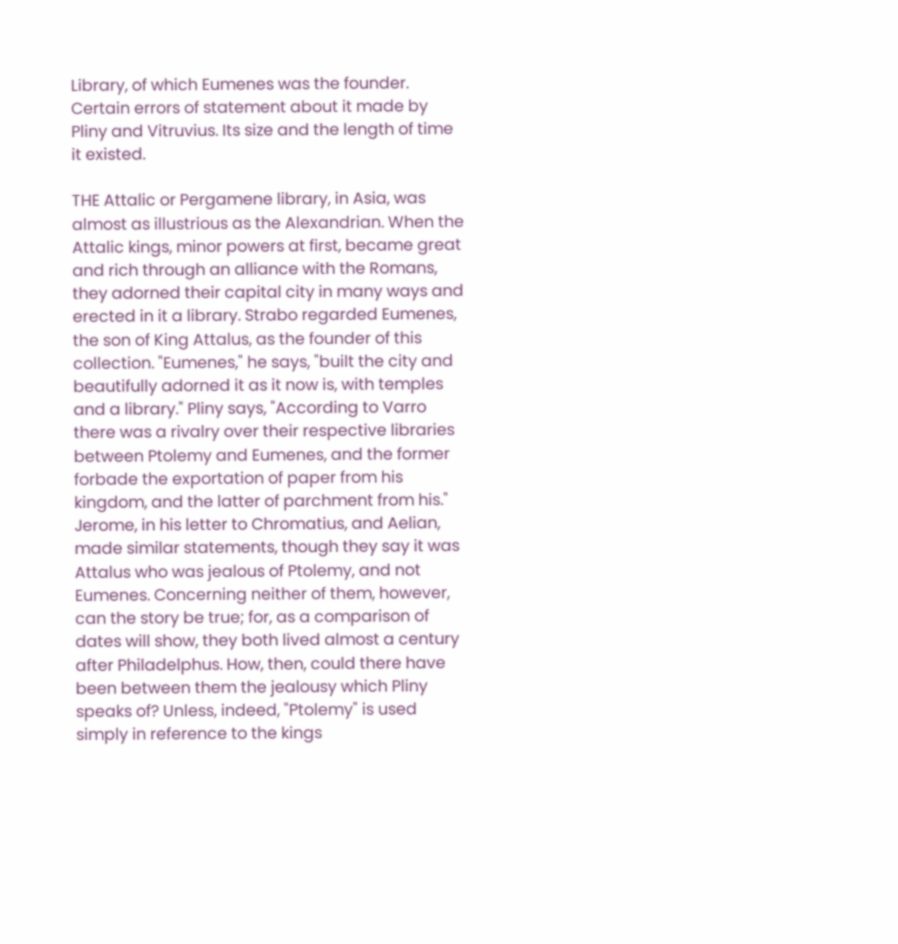Library, of which Eumenes was the founder. Certain errors of statement about it made by Pliny and Vitruvius. Its size and the length of time it existed.

THE Attalic or Pergamene library, in Asia, was almost as illustrious as the Alexandrian. When the Attalic kings, minor powers at first, became great and rich through an alliance with the Romans, they adorned their capital city in many ways and erected in it a library. Strabo regarded Eumenes, the son of King Attalus, as the founder of this collection. "Eumenes," he says, "built the city and beautifully adorned it as it now is, with temples and a library." Pliny says, "According to Varro there was a rivalry over their respective libraries between Ptolemy and Eumenes, and the former forbade the exportation of paper from his kingdom, and the latter of parchment from his." Jerome, in his letter to Chromatius, and Aelian, made similar statements, though they say it was Attalus who was jealous of Ptolemy, and not Eumenes. Concerning neither of them, however, can the story be true; for, as a comparison of dates will show, they both lived almost a century after Philadelphus. How, then, could there have been between them the jealousy which Pliny speaks of? Unless, indeed, "Ptolemy" is used simply in reference to the kings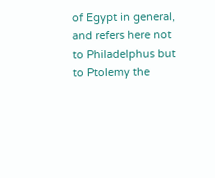of Egypt in general, and refers here not to Philadelphus but to Ptolemy the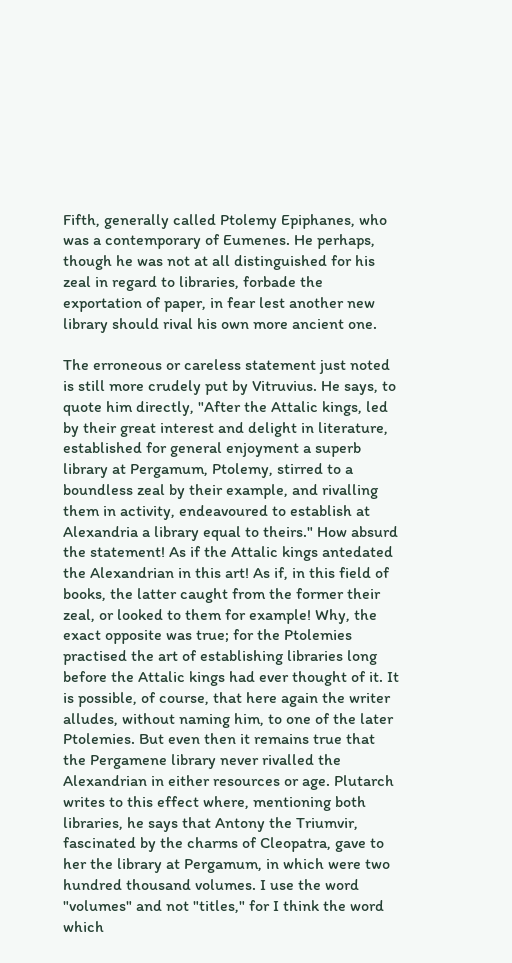Fifth, generally called Ptolemy Epiphanes, who was a contemporary of Eumenes. He perhaps, though he was not at all distinguished for his zeal in regard to libraries, forbade the exportation of paper, in fear lest another new library should rival his own more ancient one.

The erroneous or careless statement just noted is still more crudely put by Vitruvius. He says, to quote him directly, "After the Attalic kings, led by their great interest and delight in literature, established for general enjoyment a superb library at Pergamum, Ptolemy, stirred to a boundless zeal by their example, and rivalling them in activity, endeavoured to establish at Alexandria a library equal to theirs." How absurd the statement! As if the Attalic kings antedated the Alexandrian in this art! As if, in this field of books, the latter caught from the former their zeal, or looked to them for example! Why, the exact opposite was true; for the Ptolemies practised the art of establishing libraries long before the Attalic kings had ever thought of it. It is possible, of course, that here again the writer alludes, without naming him, to one of the later Ptolemies. But even then it remains true that the Pergamene library never rivalled the Alexandrian in either resources or age. Plutarch writes to this effect where, mentioning both libraries, he says that Antony the Triumvir, fascinated by the charms of Cleopatra, gave to her the library at Pergamum, in which were two hundred thousand volumes. I use the word "volumes" and not "titles," for I think the word which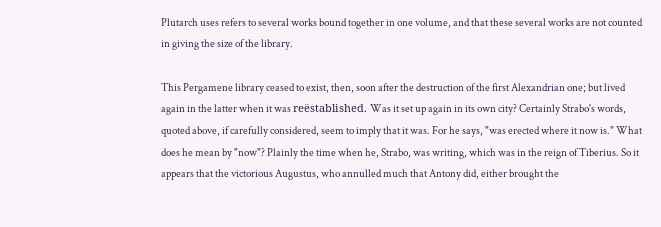Plutarch uses refers to several works bound together in one volume, and that these several works are not counted in giving the size of the library.

This Pergamene library ceased to exist, then, soon after the destruction of the first Alexandrian one; but lived again in the latter when it was reëstablished. Was it set up again in its own city? Certainly Strabo's words, quoted above, if carefully considered, seem to imply that it was. For he says, "was erected where it now is." What does he mean by "now"? Plainly the time when he, Strabo, was writing, which was in the reign of Tiberius. So it appears that the victorious Augustus, who annulled much that Antony did, either brought the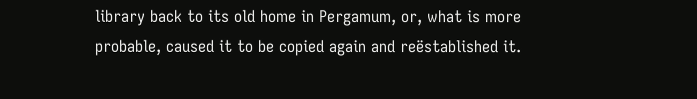library back to its old home in Pergamum, or, what is more probable, caused it to be copied again and reëstablished it.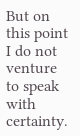But on this point I do not venture to speak with certainty.